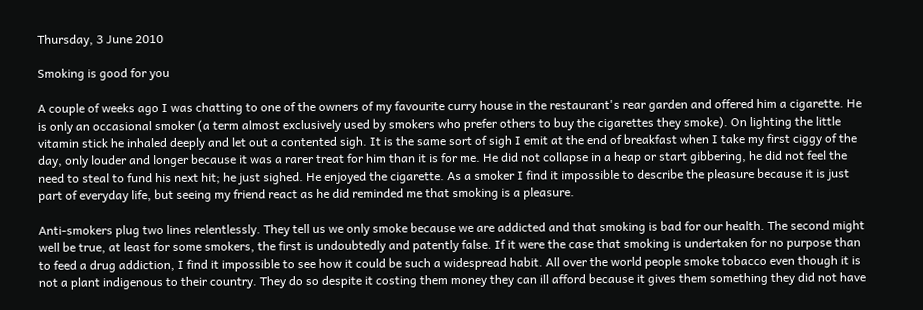Thursday, 3 June 2010

Smoking is good for you

A couple of weeks ago I was chatting to one of the owners of my favourite curry house in the restaurant's rear garden and offered him a cigarette. He is only an occasional smoker (a term almost exclusively used by smokers who prefer others to buy the cigarettes they smoke). On lighting the little vitamin stick he inhaled deeply and let out a contented sigh. It is the same sort of sigh I emit at the end of breakfast when I take my first ciggy of the day, only louder and longer because it was a rarer treat for him than it is for me. He did not collapse in a heap or start gibbering, he did not feel the need to steal to fund his next hit; he just sighed. He enjoyed the cigarette. As a smoker I find it impossible to describe the pleasure because it is just part of everyday life, but seeing my friend react as he did reminded me that smoking is a pleasure.

Anti-smokers plug two lines relentlessly. They tell us we only smoke because we are addicted and that smoking is bad for our health. The second might well be true, at least for some smokers, the first is undoubtedly and patently false. If it were the case that smoking is undertaken for no purpose than to feed a drug addiction, I find it impossible to see how it could be such a widespread habit. All over the world people smoke tobacco even though it is not a plant indigenous to their country. They do so despite it costing them money they can ill afford because it gives them something they did not have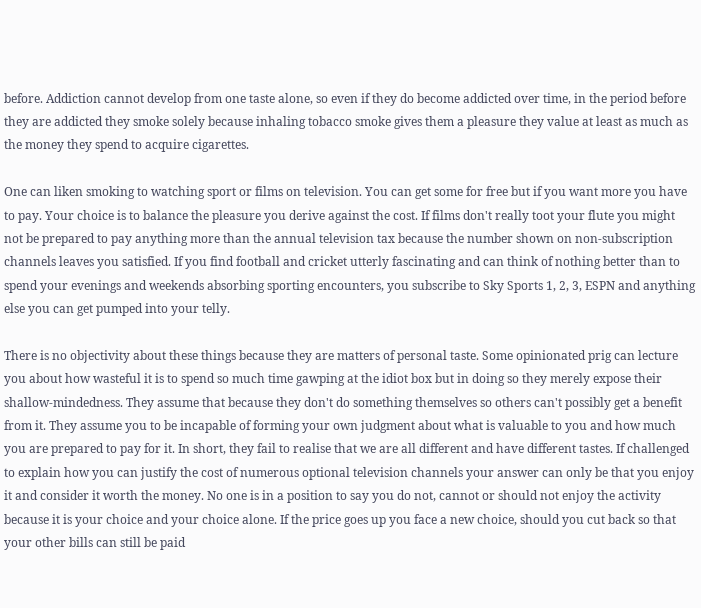before. Addiction cannot develop from one taste alone, so even if they do become addicted over time, in the period before they are addicted they smoke solely because inhaling tobacco smoke gives them a pleasure they value at least as much as the money they spend to acquire cigarettes.

One can liken smoking to watching sport or films on television. You can get some for free but if you want more you have to pay. Your choice is to balance the pleasure you derive against the cost. If films don't really toot your flute you might not be prepared to pay anything more than the annual television tax because the number shown on non-subscription channels leaves you satisfied. If you find football and cricket utterly fascinating and can think of nothing better than to spend your evenings and weekends absorbing sporting encounters, you subscribe to Sky Sports 1, 2, 3, ESPN and anything else you can get pumped into your telly.

There is no objectivity about these things because they are matters of personal taste. Some opinionated prig can lecture you about how wasteful it is to spend so much time gawping at the idiot box but in doing so they merely expose their shallow-mindedness. They assume that because they don't do something themselves so others can't possibly get a benefit from it. They assume you to be incapable of forming your own judgment about what is valuable to you and how much you are prepared to pay for it. In short, they fail to realise that we are all different and have different tastes. If challenged to explain how you can justify the cost of numerous optional television channels your answer can only be that you enjoy it and consider it worth the money. No one is in a position to say you do not, cannot or should not enjoy the activity because it is your choice and your choice alone. If the price goes up you face a new choice, should you cut back so that your other bills can still be paid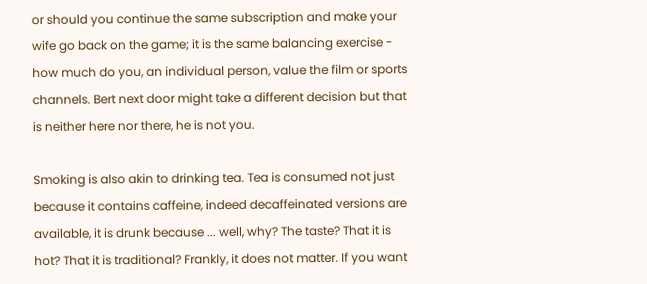or should you continue the same subscription and make your wife go back on the game; it is the same balancing exercise - how much do you, an individual person, value the film or sports channels. Bert next door might take a different decision but that is neither here nor there, he is not you.

Smoking is also akin to drinking tea. Tea is consumed not just because it contains caffeine, indeed decaffeinated versions are available, it is drunk because ... well, why? The taste? That it is hot? That it is traditional? Frankly, it does not matter. If you want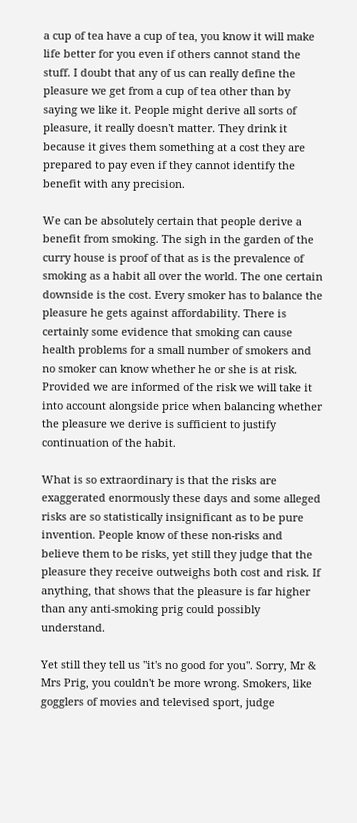a cup of tea have a cup of tea, you know it will make life better for you even if others cannot stand the stuff. I doubt that any of us can really define the pleasure we get from a cup of tea other than by saying we like it. People might derive all sorts of pleasure, it really doesn't matter. They drink it because it gives them something at a cost they are prepared to pay even if they cannot identify the benefit with any precision.

We can be absolutely certain that people derive a benefit from smoking. The sigh in the garden of the curry house is proof of that as is the prevalence of smoking as a habit all over the world. The one certain downside is the cost. Every smoker has to balance the pleasure he gets against affordability. There is certainly some evidence that smoking can cause health problems for a small number of smokers and no smoker can know whether he or she is at risk. Provided we are informed of the risk we will take it into account alongside price when balancing whether the pleasure we derive is sufficient to justify continuation of the habit.

What is so extraordinary is that the risks are exaggerated enormously these days and some alleged risks are so statistically insignificant as to be pure invention. People know of these non-risks and believe them to be risks, yet still they judge that the pleasure they receive outweighs both cost and risk. If anything, that shows that the pleasure is far higher than any anti-smoking prig could possibly understand.

Yet still they tell us "it's no good for you". Sorry, Mr & Mrs Prig, you couldn't be more wrong. Smokers, like gogglers of movies and televised sport, judge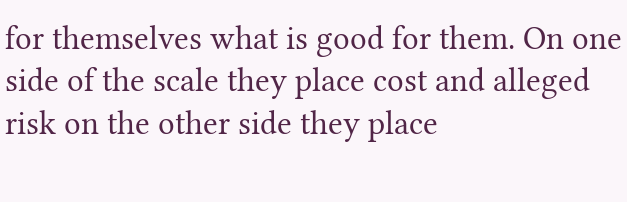for themselves what is good for them. On one side of the scale they place cost and alleged risk on the other side they place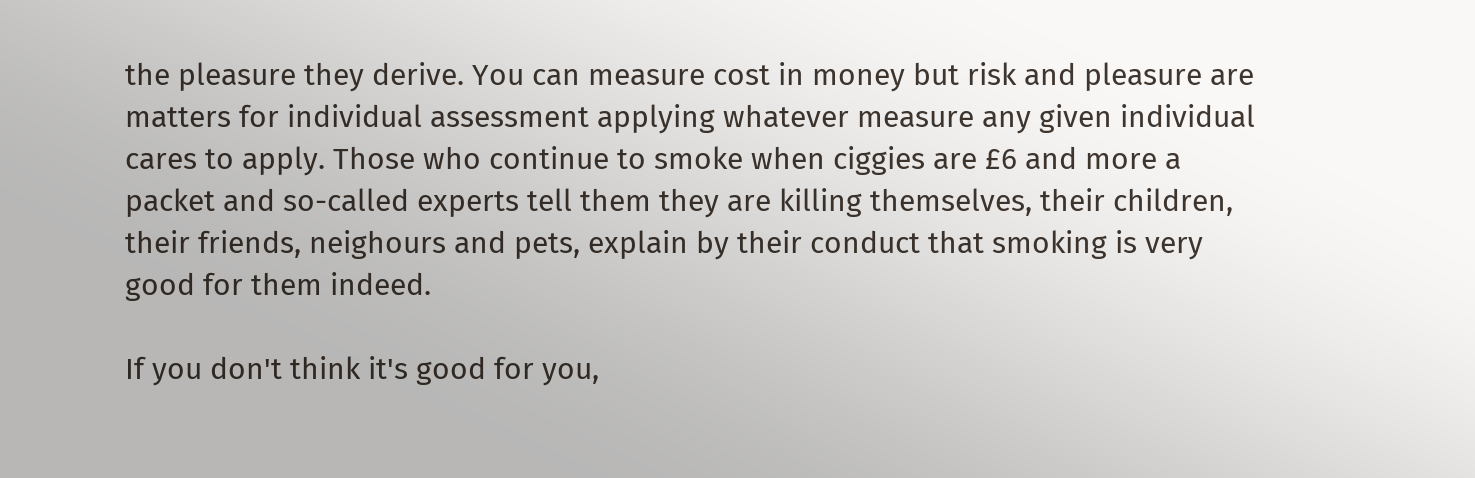the pleasure they derive. You can measure cost in money but risk and pleasure are matters for individual assessment applying whatever measure any given individual cares to apply. Those who continue to smoke when ciggies are £6 and more a packet and so-called experts tell them they are killing themselves, their children, their friends, neighours and pets, explain by their conduct that smoking is very good for them indeed.

If you don't think it's good for you,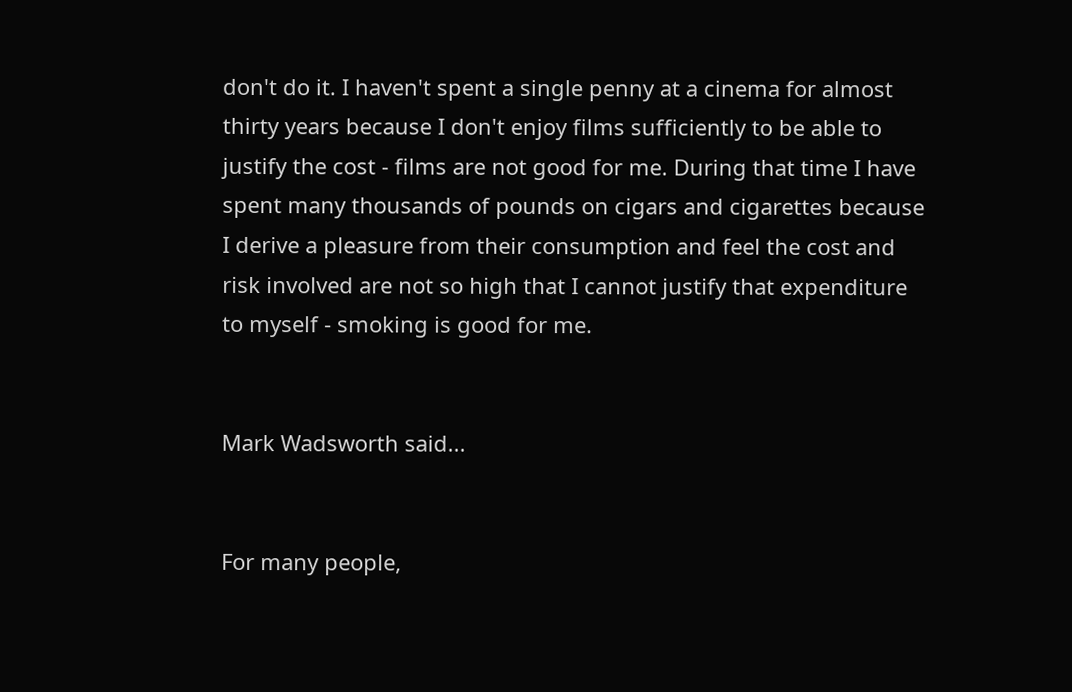don't do it. I haven't spent a single penny at a cinema for almost thirty years because I don't enjoy films sufficiently to be able to justify the cost - films are not good for me. During that time I have spent many thousands of pounds on cigars and cigarettes because I derive a pleasure from their consumption and feel the cost and risk involved are not so high that I cannot justify that expenditure to myself - smoking is good for me.


Mark Wadsworth said...


For many people,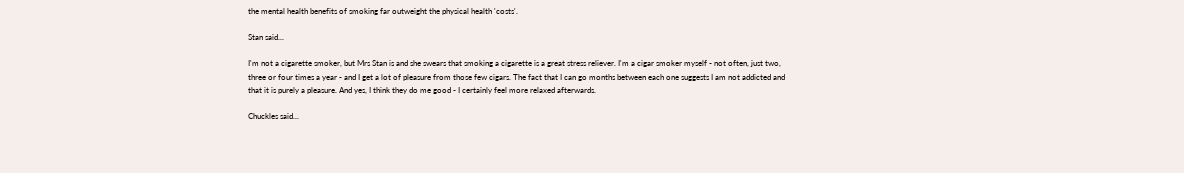the mental health benefits of smoking far outweight the physical health 'costs'.

Stan said...

I'm not a cigarette smoker, but Mrs Stan is and she swears that smoking a cigarette is a great stress reliever. I'm a cigar smoker myself - not often, just two, three or four times a year - and I get a lot of pleasure from those few cigars. The fact that I can go months between each one suggests I am not addicted and that it is purely a pleasure. And yes, I think they do me good - I certainly feel more relaxed afterwards.

Chuckles said...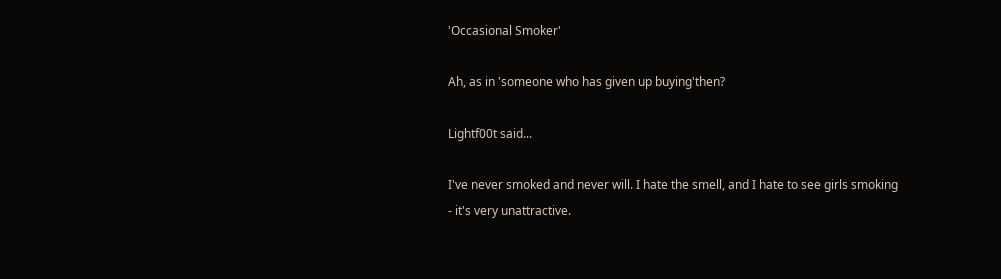'Occasional Smoker'

Ah, as in 'someone who has given up buying'then?

Lightf00t said...

I've never smoked and never will. I hate the smell, and I hate to see girls smoking - it's very unattractive.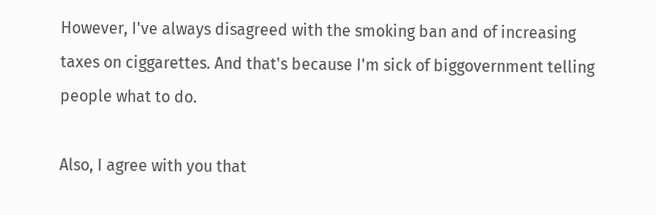However, I've always disagreed with the smoking ban and of increasing taxes on ciggarettes. And that's because I'm sick of biggovernment telling people what to do.

Also, I agree with you that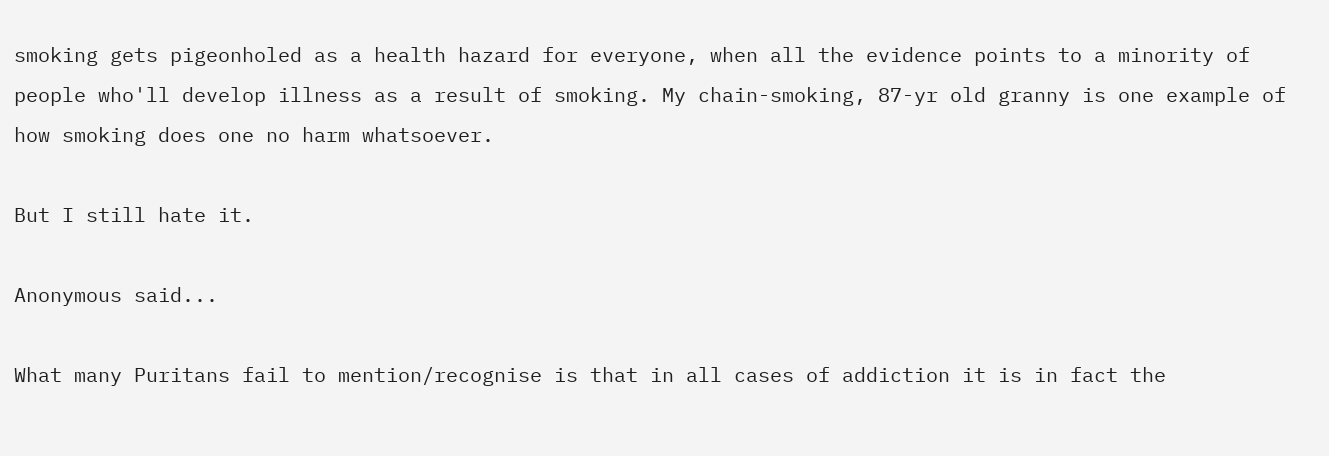smoking gets pigeonholed as a health hazard for everyone, when all the evidence points to a minority of people who'll develop illness as a result of smoking. My chain-smoking, 87-yr old granny is one example of how smoking does one no harm whatsoever.

But I still hate it.

Anonymous said...

What many Puritans fail to mention/recognise is that in all cases of addiction it is in fact the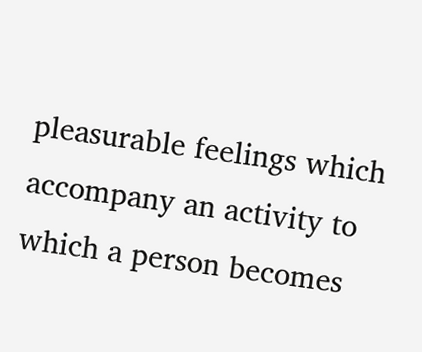pleasurable feelings which accompany an activity to which a person becomes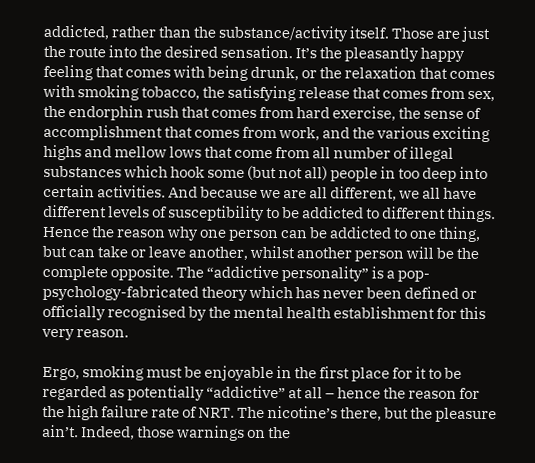addicted, rather than the substance/activity itself. Those are just the route into the desired sensation. It’s the pleasantly happy feeling that comes with being drunk, or the relaxation that comes with smoking tobacco, the satisfying release that comes from sex, the endorphin rush that comes from hard exercise, the sense of accomplishment that comes from work, and the various exciting highs and mellow lows that come from all number of illegal substances which hook some (but not all) people in too deep into certain activities. And because we are all different, we all have different levels of susceptibility to be addicted to different things. Hence the reason why one person can be addicted to one thing, but can take or leave another, whilst another person will be the complete opposite. The “addictive personality” is a pop-psychology-fabricated theory which has never been defined or officially recognised by the mental health establishment for this very reason.

Ergo, smoking must be enjoyable in the first place for it to be regarded as potentially “addictive” at all – hence the reason for the high failure rate of NRT. The nicotine’s there, but the pleasure ain’t. Indeed, those warnings on the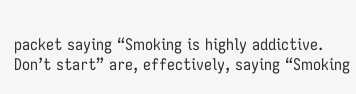packet saying “Smoking is highly addictive. Don’t start” are, effectively, saying “Smoking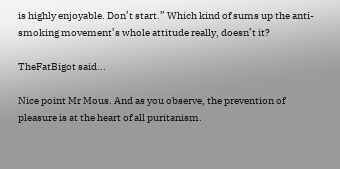is highly enjoyable. Don’t start.” Which kind of sums up the anti-smoking movement’s whole attitude really, doesn’t it?

TheFatBigot said...

Nice point Mr Mous. And as you observe, the prevention of pleasure is at the heart of all puritanism.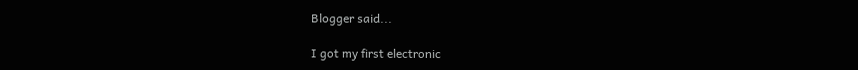Blogger said...

I got my first electronic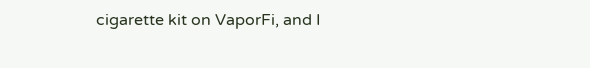cigarette kit on VaporFi, and I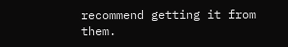recommend getting it from them.